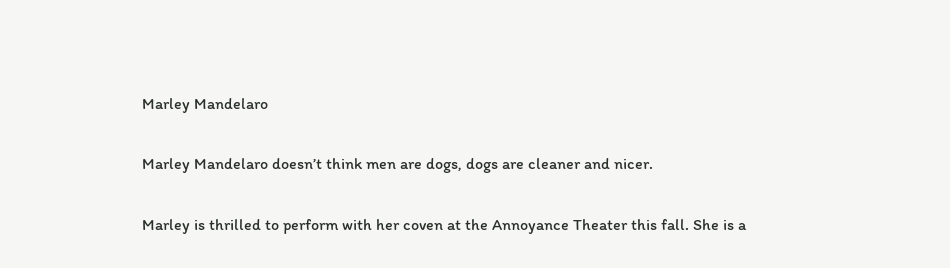Marley Mandelaro

Marley Mandelaro doesn’t think men are dogs, dogs are cleaner and nicer.

Marley is thrilled to perform with her coven at the Annoyance Theater this fall. She is a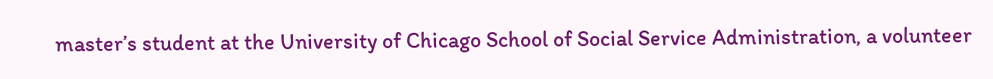master’s student at the University of Chicago School of Social Service Administration, a volunteer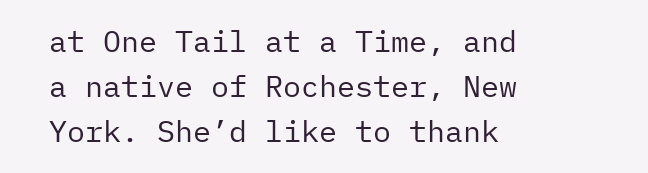at One Tail at a Time, and a native of Rochester, New York. She’d like to thank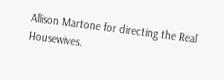Allison Martone for directing the Real Housewives.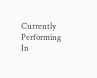Currently Performing In